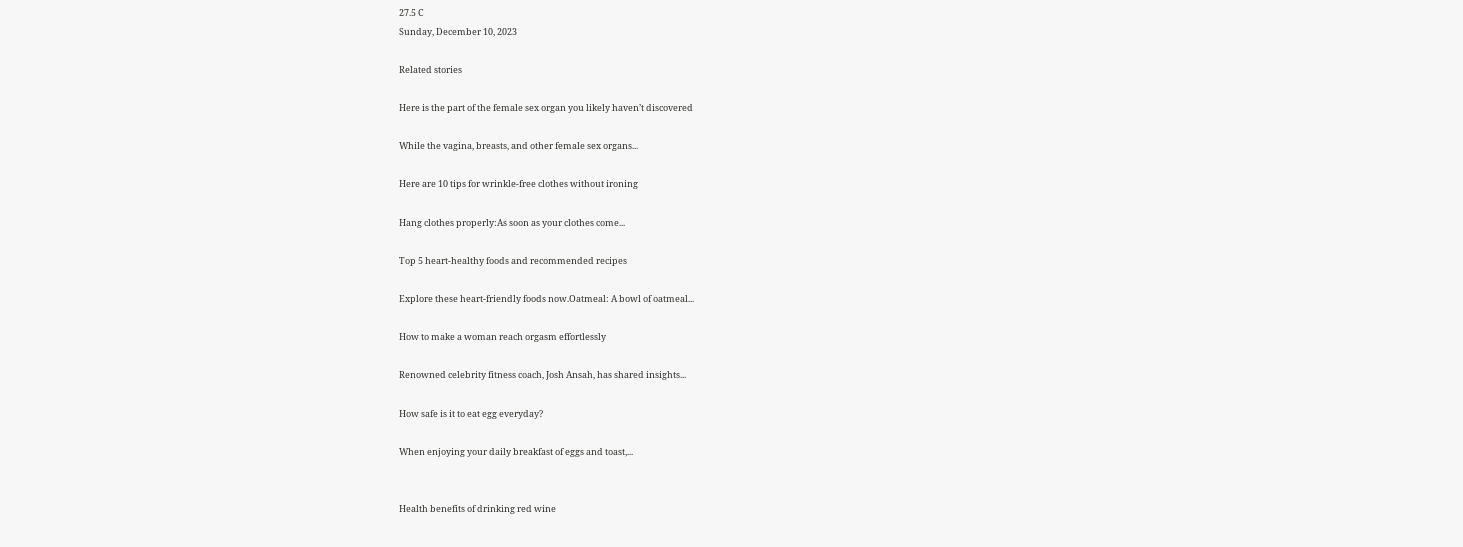27.5 C
Sunday, December 10, 2023

Related stories

Here is the part of the female sex organ you likely haven’t discovered

While the vagina, breasts, and other female sex organs...

Here are 10 tips for wrinkle-free clothes without ironing

Hang clothes properly:As soon as your clothes come...

Top 5 heart-healthy foods and recommended recipes

Explore these heart-friendly foods now.Oatmeal: A bowl of oatmeal...

How to make a woman reach orgasm effortlessly

Renowned celebrity fitness coach, Josh Ansah, has shared insights...

How safe is it to eat egg everyday?

When enjoying your daily breakfast of eggs and toast,...


Health benefits of drinking red wine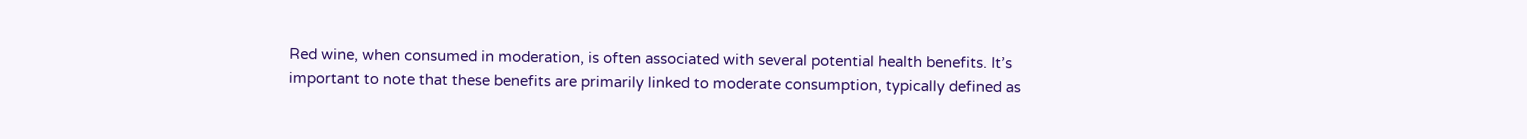Red wine, when consumed in moderation, is often associated with several potential health benefits. It’s important to note that these benefits are primarily linked to moderate consumption, typically defined as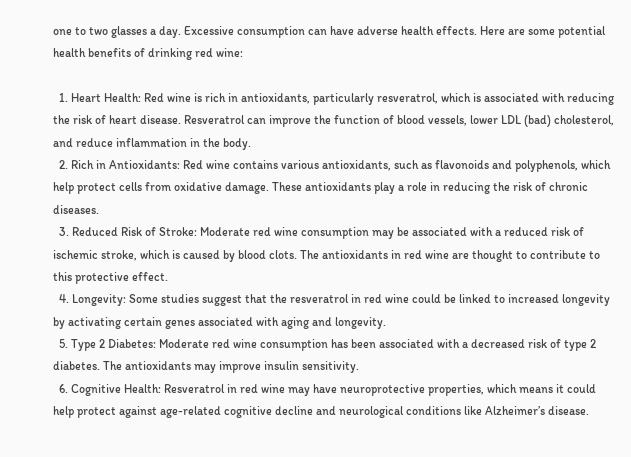one to two glasses a day. Excessive consumption can have adverse health effects. Here are some potential health benefits of drinking red wine:

  1. Heart Health: Red wine is rich in antioxidants, particularly resveratrol, which is associated with reducing the risk of heart disease. Resveratrol can improve the function of blood vessels, lower LDL (bad) cholesterol, and reduce inflammation in the body.
  2. Rich in Antioxidants: Red wine contains various antioxidants, such as flavonoids and polyphenols, which help protect cells from oxidative damage. These antioxidants play a role in reducing the risk of chronic diseases.
  3. Reduced Risk of Stroke: Moderate red wine consumption may be associated with a reduced risk of ischemic stroke, which is caused by blood clots. The antioxidants in red wine are thought to contribute to this protective effect.
  4. Longevity: Some studies suggest that the resveratrol in red wine could be linked to increased longevity by activating certain genes associated with aging and longevity.
  5. Type 2 Diabetes: Moderate red wine consumption has been associated with a decreased risk of type 2 diabetes. The antioxidants may improve insulin sensitivity.
  6. Cognitive Health: Resveratrol in red wine may have neuroprotective properties, which means it could help protect against age-related cognitive decline and neurological conditions like Alzheimer’s disease.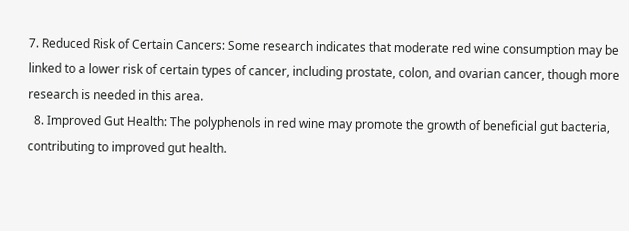7. Reduced Risk of Certain Cancers: Some research indicates that moderate red wine consumption may be linked to a lower risk of certain types of cancer, including prostate, colon, and ovarian cancer, though more research is needed in this area.
  8. Improved Gut Health: The polyphenols in red wine may promote the growth of beneficial gut bacteria, contributing to improved gut health.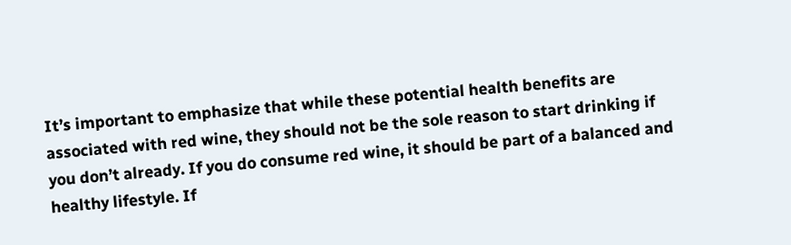It’s important to emphasize that while these potential health benefits are associated with red wine, they should not be the sole reason to start drinking if you don’t already. If you do consume red wine, it should be part of a balanced and healthy lifestyle. If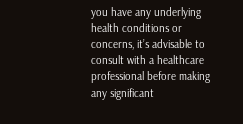you have any underlying health conditions or concerns, it’s advisable to consult with a healthcare professional before making any significant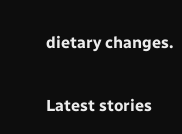dietary changes.

Latest stories